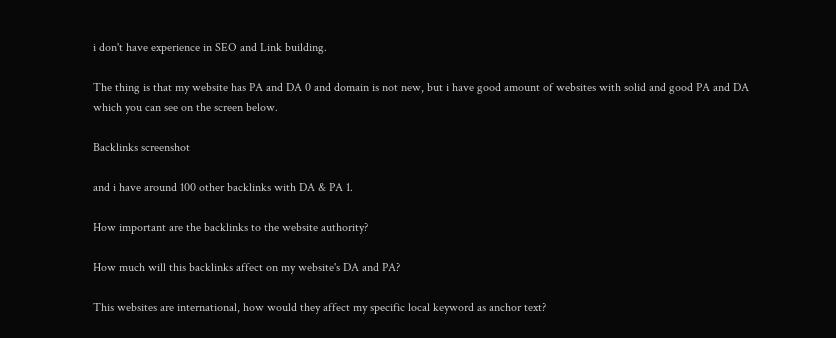i don't have experience in SEO and Link building.

The thing is that my website has PA and DA 0 and domain is not new, but i have good amount of websites with solid and good PA and DA which you can see on the screen below.

Backlinks screenshot

and i have around 100 other backlinks with DA & PA 1.

How important are the backlinks to the website authority?

How much will this backlinks affect on my website's DA and PA?

This websites are international, how would they affect my specific local keyword as anchor text?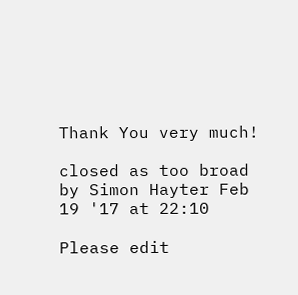Thank You very much!

closed as too broad by Simon Hayter Feb 19 '17 at 22:10

Please edit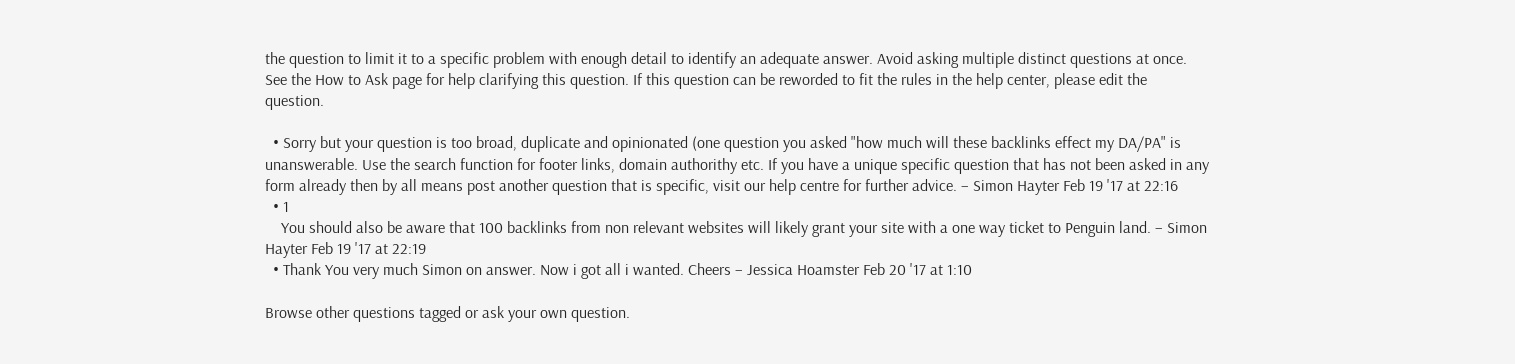the question to limit it to a specific problem with enough detail to identify an adequate answer. Avoid asking multiple distinct questions at once. See the How to Ask page for help clarifying this question. If this question can be reworded to fit the rules in the help center, please edit the question.

  • Sorry but your question is too broad, duplicate and opinionated (one question you asked "how much will these backlinks effect my DA/PA" is unanswerable. Use the search function for footer links, domain authorithy etc. If you have a unique specific question that has not been asked in any form already then by all means post another question that is specific, visit our help centre for further advice. – Simon Hayter Feb 19 '17 at 22:16
  • 1
    You should also be aware that 100 backlinks from non relevant websites will likely grant your site with a one way ticket to Penguin land. – Simon Hayter Feb 19 '17 at 22:19
  • Thank You very much Simon on answer. Now i got all i wanted. Cheers – Jessica Hoamster Feb 20 '17 at 1:10

Browse other questions tagged or ask your own question.